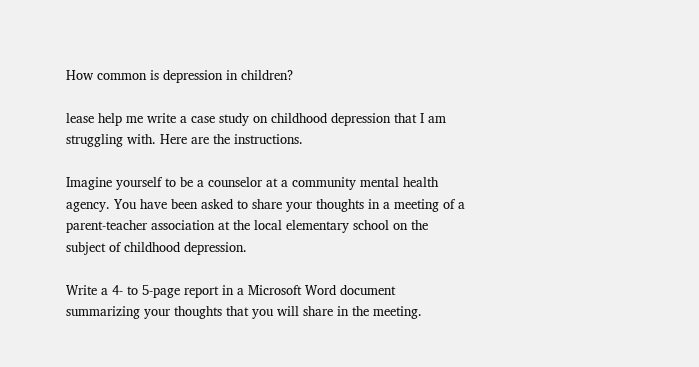How common is depression in children?

lease help me write a case study on childhood depression that I am struggling with. Here are the instructions.

Imagine yourself to be a counselor at a community mental health agency. You have been asked to share your thoughts in a meeting of a parent-teacher association at the local elementary school on the subject of childhood depression.

Write a 4- to 5-page report in a Microsoft Word document summarizing your thoughts that you will share in the meeting.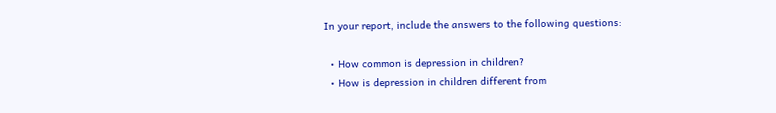In your report, include the answers to the following questions:

  • How common is depression in children?
  • How is depression in children different from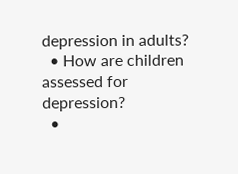depression in adults?
  • How are children assessed for depression?
  •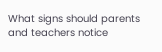What signs should parents and teachers notice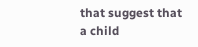that suggest that a child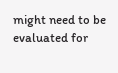might need to be evaluated for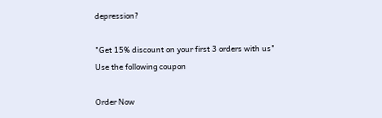depression?

"Get 15% discount on your first 3 orders with us"
Use the following coupon

Order Now